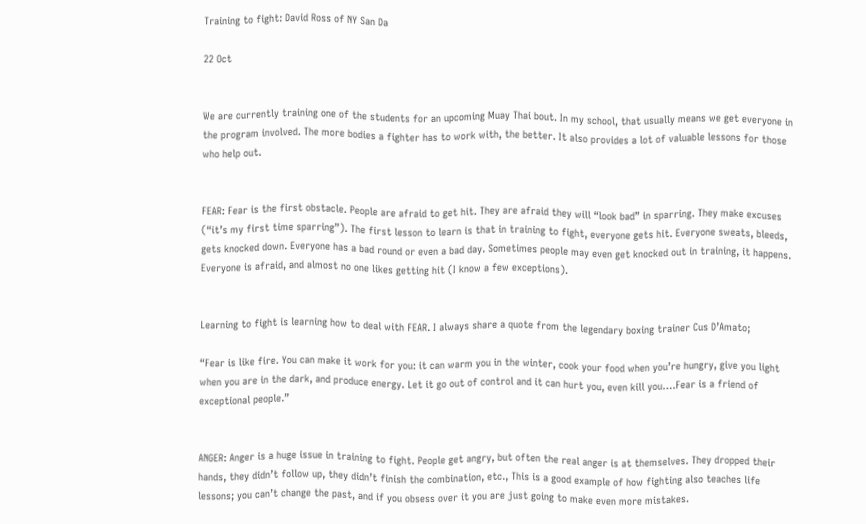Training to fight: David Ross of NY San Da

22 Oct


We are currently training one of the students for an upcoming Muay Thai bout. In my school, that usually means we get everyone in the program involved. The more bodies a fighter has to work with, the better. It also provides a lot of valuable lessons for those who help out.


FEAR: Fear is the first obstacle. People are afraid to get hit. They are afraid they will “look bad” in sparring. They make excuses (“it’s my first time sparring”). The first lesson to learn is that in training to fight, everyone gets hit. Everyone sweats, bleeds, gets knocked down. Everyone has a bad round or even a bad day. Sometimes people may even get knocked out in training, it happens. Everyone is afraid, and almost no one likes getting hit (I know a few exceptions).


Learning to fight is learning how to deal with FEAR. I always share a quote from the legendary boxing trainer Cus D’Amato;

“Fear is like fire. You can make it work for you: it can warm you in the winter, cook your food when you’re hungry, give you light when you are in the dark, and produce energy. Let it go out of control and it can hurt you, even kill you….Fear is a friend of exceptional people.”


ANGER: Anger is a huge issue in training to fight. People get angry, but often the real anger is at themselves. They dropped their hands, they didn’t follow up, they didn’t finish the combination, etc., This is a good example of how fighting also teaches life lessons; you can’t change the past, and if you obsess over it you are just going to make even more mistakes.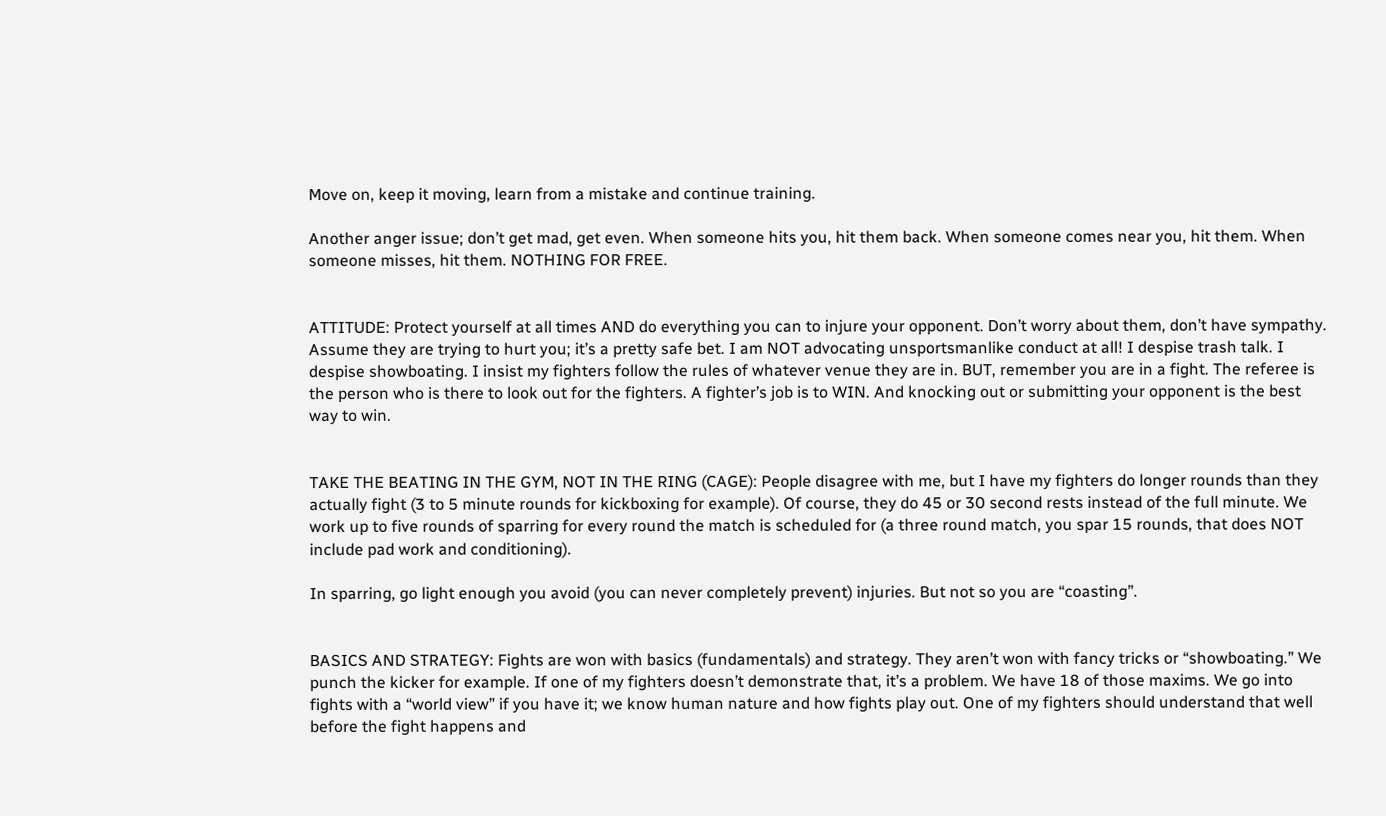Move on, keep it moving, learn from a mistake and continue training.

Another anger issue; don’t get mad, get even. When someone hits you, hit them back. When someone comes near you, hit them. When someone misses, hit them. NOTHING FOR FREE.


ATTITUDE: Protect yourself at all times AND do everything you can to injure your opponent. Don’t worry about them, don’t have sympathy. Assume they are trying to hurt you; it’s a pretty safe bet. I am NOT advocating unsportsmanlike conduct at all! I despise trash talk. I despise showboating. I insist my fighters follow the rules of whatever venue they are in. BUT, remember you are in a fight. The referee is the person who is there to look out for the fighters. A fighter’s job is to WIN. And knocking out or submitting your opponent is the best way to win.


TAKE THE BEATING IN THE GYM, NOT IN THE RING (CAGE): People disagree with me, but I have my fighters do longer rounds than they actually fight (3 to 5 minute rounds for kickboxing for example). Of course, they do 45 or 30 second rests instead of the full minute. We work up to five rounds of sparring for every round the match is scheduled for (a three round match, you spar 15 rounds, that does NOT include pad work and conditioning).

In sparring, go light enough you avoid (you can never completely prevent) injuries. But not so you are “coasting”.


BASICS AND STRATEGY: Fights are won with basics (fundamentals) and strategy. They aren’t won with fancy tricks or “showboating.” We punch the kicker for example. If one of my fighters doesn’t demonstrate that, it’s a problem. We have 18 of those maxims. We go into fights with a “world view” if you have it; we know human nature and how fights play out. One of my fighters should understand that well before the fight happens and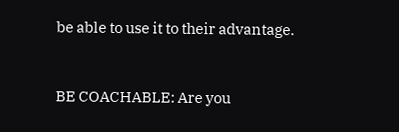be able to use it to their advantage.


BE COACHABLE: Are you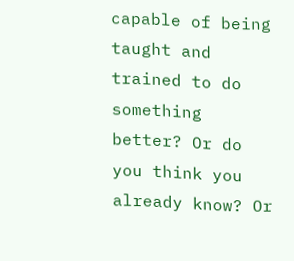capable of being taught and trained to do something better? Or do you think you already know? Or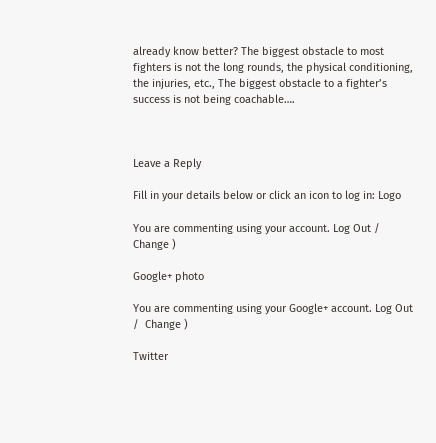already know better? The biggest obstacle to most fighters is not the long rounds, the physical conditioning, the injuries, etc., The biggest obstacle to a fighter’s success is not being coachable….



Leave a Reply

Fill in your details below or click an icon to log in: Logo

You are commenting using your account. Log Out /  Change )

Google+ photo

You are commenting using your Google+ account. Log Out /  Change )

Twitter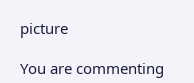picture

You are commenting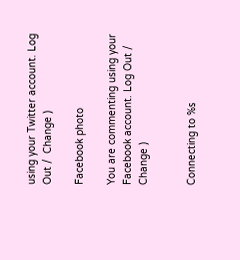using your Twitter account. Log Out /  Change )

Facebook photo

You are commenting using your Facebook account. Log Out /  Change )


Connecting to %s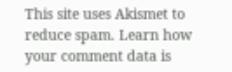This site uses Akismet to reduce spam. Learn how your comment data is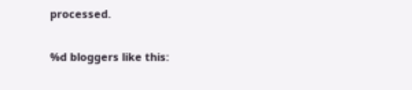processed.

%d bloggers like this: